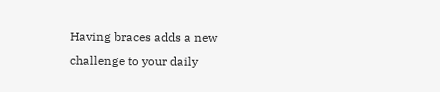Having braces adds a new challenge to your daily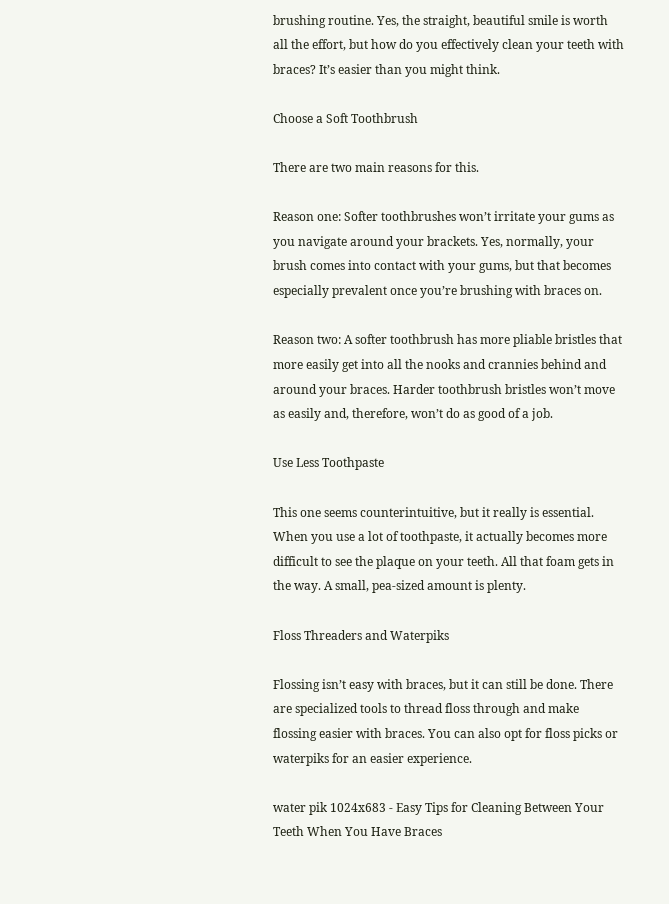brushing routine. Yes, the straight, beautiful smile is worth all the effort, but how do you effectively clean your teeth with braces? It’s easier than you might think.

Choose a Soft Toothbrush

There are two main reasons for this.

Reason one: Softer toothbrushes won’t irritate your gums as you navigate around your brackets. Yes, normally, your brush comes into contact with your gums, but that becomes especially prevalent once you’re brushing with braces on.

Reason two: A softer toothbrush has more pliable bristles that more easily get into all the nooks and crannies behind and around your braces. Harder toothbrush bristles won’t move as easily and, therefore, won’t do as good of a job.

Use Less Toothpaste

This one seems counterintuitive, but it really is essential. When you use a lot of toothpaste, it actually becomes more difficult to see the plaque on your teeth. All that foam gets in the way. A small, pea-sized amount is plenty.

Floss Threaders and Waterpiks

Flossing isn’t easy with braces, but it can still be done. There are specialized tools to thread floss through and make flossing easier with braces. You can also opt for floss picks or waterpiks for an easier experience.

water pik 1024x683 - Easy Tips for Cleaning Between Your Teeth When You Have Braces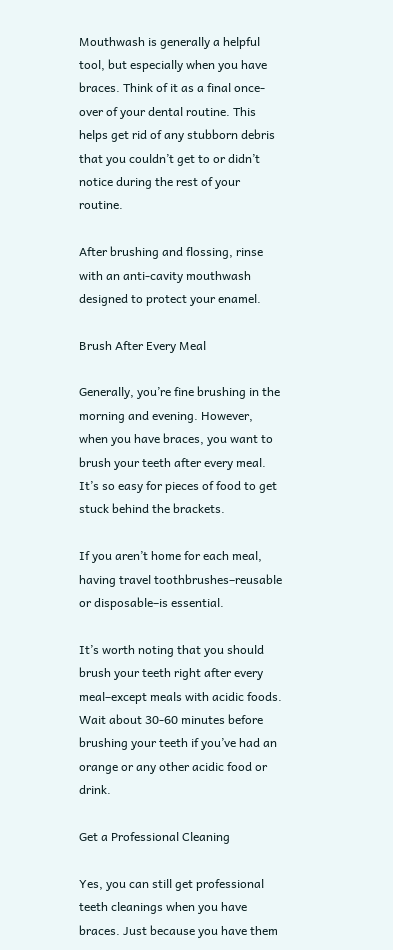Mouthwash is generally a helpful tool, but especially when you have braces. Think of it as a final once-over of your dental routine. This helps get rid of any stubborn debris that you couldn’t get to or didn’t notice during the rest of your routine.

After brushing and flossing, rinse with an anti-cavity mouthwash designed to protect your enamel.

Brush After Every Meal

Generally, you’re fine brushing in the morning and evening. However, when you have braces, you want to brush your teeth after every meal. It’s so easy for pieces of food to get stuck behind the brackets.

If you aren’t home for each meal, having travel toothbrushes–reusable or disposable–is essential.

It’s worth noting that you should brush your teeth right after every meal–except meals with acidic foods. Wait about 30-60 minutes before brushing your teeth if you’ve had an orange or any other acidic food or drink.

Get a Professional Cleaning

Yes, you can still get professional teeth cleanings when you have braces. Just because you have them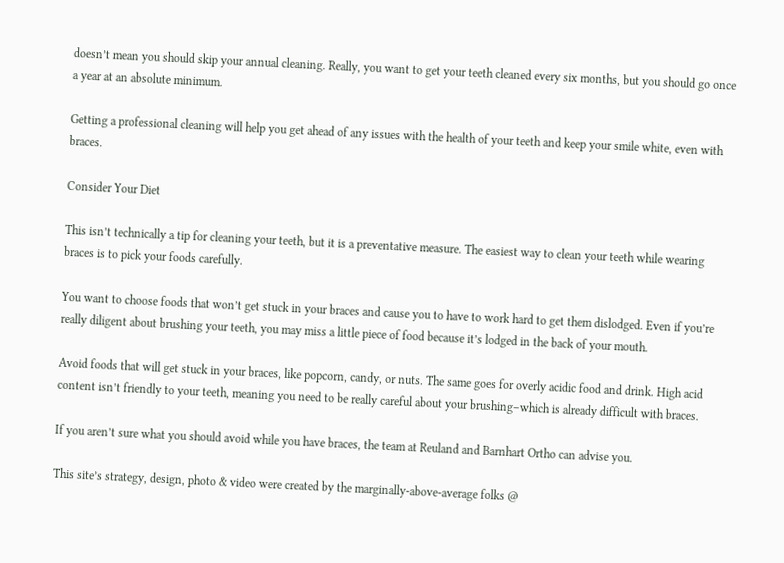doesn’t mean you should skip your annual cleaning. Really, you want to get your teeth cleaned every six months, but you should go once a year at an absolute minimum.

Getting a professional cleaning will help you get ahead of any issues with the health of your teeth and keep your smile white, even with braces.

Consider Your Diet

This isn’t technically a tip for cleaning your teeth, but it is a preventative measure. The easiest way to clean your teeth while wearing braces is to pick your foods carefully.

You want to choose foods that won’t get stuck in your braces and cause you to have to work hard to get them dislodged. Even if you’re really diligent about brushing your teeth, you may miss a little piece of food because it’s lodged in the back of your mouth.

Avoid foods that will get stuck in your braces, like popcorn, candy, or nuts. The same goes for overly acidic food and drink. High acid content isn’t friendly to your teeth, meaning you need to be really careful about your brushing–which is already difficult with braces.

If you aren’t sure what you should avoid while you have braces, the team at Reuland and Barnhart Ortho can advise you.

This site’s strategy, design, photo & video were created by the marginally-above-average folks @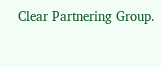Clear Partnering Group.